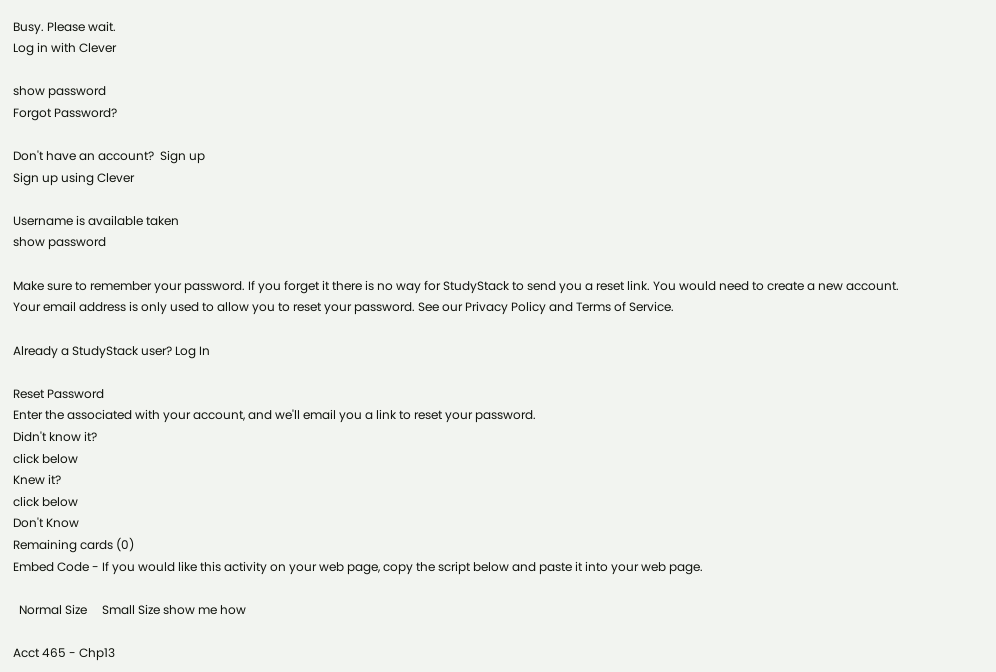Busy. Please wait.
Log in with Clever

show password
Forgot Password?

Don't have an account?  Sign up
Sign up using Clever

Username is available taken
show password

Make sure to remember your password. If you forget it there is no way for StudyStack to send you a reset link. You would need to create a new account.
Your email address is only used to allow you to reset your password. See our Privacy Policy and Terms of Service.

Already a StudyStack user? Log In

Reset Password
Enter the associated with your account, and we'll email you a link to reset your password.
Didn't know it?
click below
Knew it?
click below
Don't Know
Remaining cards (0)
Embed Code - If you would like this activity on your web page, copy the script below and paste it into your web page.

  Normal Size     Small Size show me how

Acct 465 - Chp13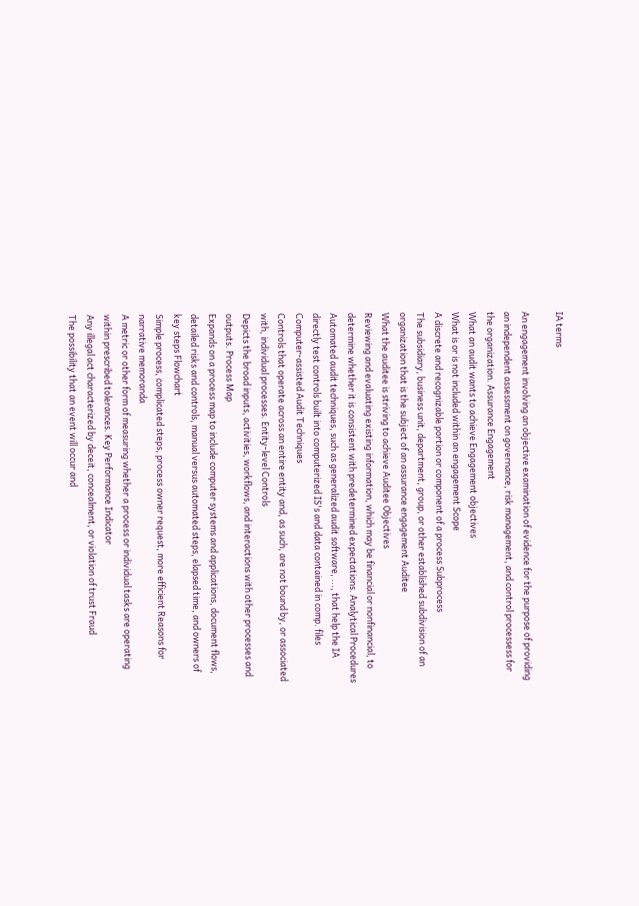IA terms

An engagement involving an objective examination of evidence for the purpose of providing an independent assessment on governance, risk management, and control processess for the organization. Assurance Engagement
What an audit wants to achieve Engagement objectives
What is or is not included within an engagement Scope
A discrete and recognizable portion or component of a process Subprocess
The subsidiary, business unit, department, group, or other established subdivision of an organization that is the subject of an assurance engagement Auditee
What the auditee is striving to achieve Auditee Objectives
Reviewing and evaluating existing information, which may be financial or nonfinancial, to determine whether it is consistent with predetermined expectations. Analytical Procedures
Automated audit techniques, such as generalized audit software, ..., that help the IA directly test controls built into computerized IS's and data contained in comp. files Computer-assisted Audit Techniques
Controls that operate across an entire entity and, as such, are not bound by, or associated with, individual processes. Entity-level Controls
Depicts the broad inputs, activities, workflows, and interactions with other processes and outputs. Process Map
Expands on a process map to include computer systems and applications, document flows, detailed risks and controls, manual versus automated steps, elapsed time, and owners of key steps Flowchart
Simple process, complicated steps, process owner request, more efficient Reasons for narrative memoranda
A metric or other form of measuring whether a process or individual tasks are operating within prescribed tolerances. Key Performance Indicator
Any illegal act characterized by deceit, concealment, or violation of trust Fraud
The possibility that an event will occur and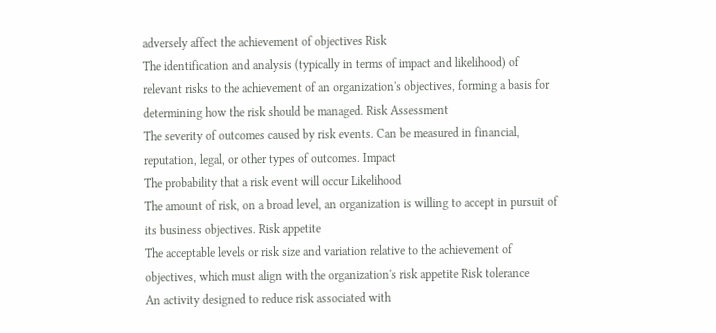adversely affect the achievement of objectives Risk
The identification and analysis (typically in terms of impact and likelihood) of relevant risks to the achievement of an organization's objectives, forming a basis for determining how the risk should be managed. Risk Assessment
The severity of outcomes caused by risk events. Can be measured in financial, reputation, legal, or other types of outcomes. Impact
The probability that a risk event will occur Likelihood
The amount of risk, on a broad level, an organization is willing to accept in pursuit of its business objectives. Risk appetite
The acceptable levels or risk size and variation relative to the achievement of objectives, which must align with the organization's risk appetite Risk tolerance
An activity designed to reduce risk associated with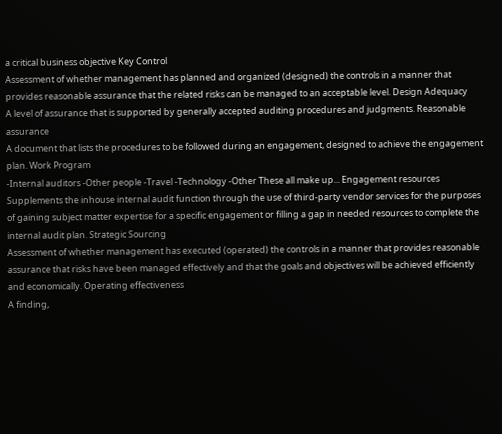a critical business objective Key Control
Assessment of whether management has planned and organized (designed) the controls in a manner that provides reasonable assurance that the related risks can be managed to an acceptable level. Design Adequacy
A level of assurance that is supported by generally accepted auditing procedures and judgments. Reasonable assurance
A document that lists the procedures to be followed during an engagement, designed to achieve the engagement plan. Work Program
-Internal auditors -Other people -Travel -Technology -Other These all make up... Engagement resources
Supplements the inhouse internal audit function through the use of third-party vendor services for the purposes of gaining subject matter expertise for a specific engagement or filling a gap in needed resources to complete the internal audit plan. Strategic Sourcing
Assessment of whether management has executed (operated) the controls in a manner that provides reasonable assurance that risks have been managed effectively and that the goals and objectives will be achieved efficiently and economically. Operating effectiveness
A finding,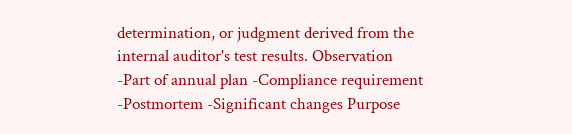determination, or judgment derived from the internal auditor's test results. Observation
-Part of annual plan -Compliance requirement -Postmortem -Significant changes Purpose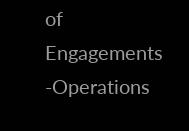of Engagements
-Operations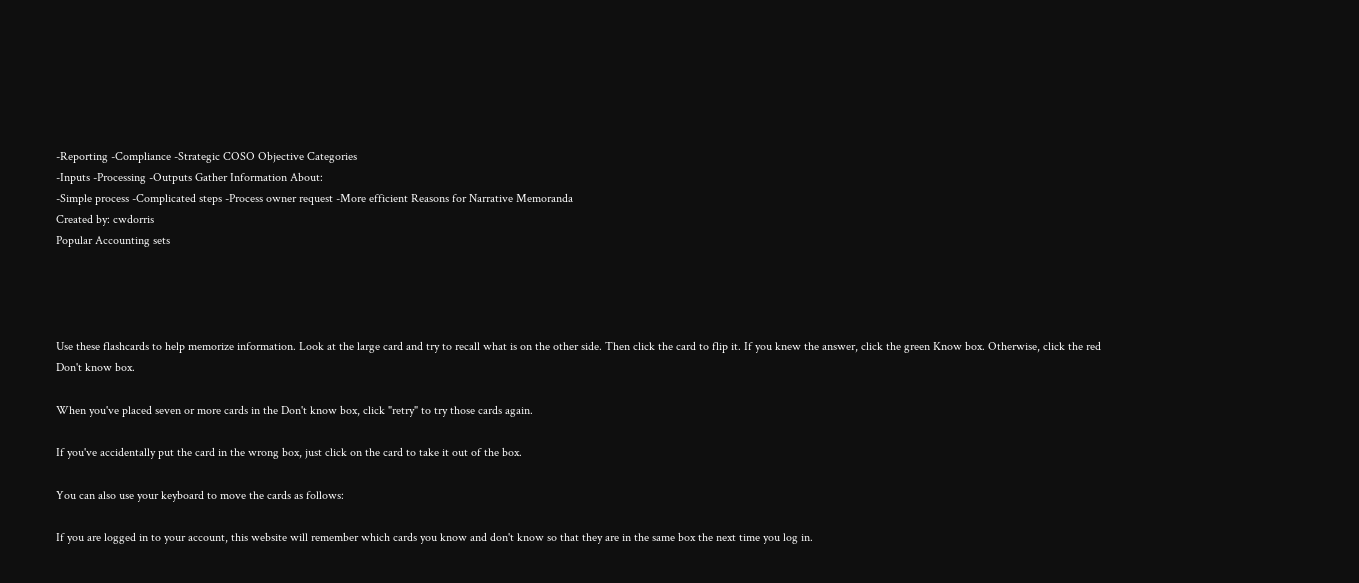-Reporting -Compliance -Strategic COSO Objective Categories
-Inputs -Processing -Outputs Gather Information About:
-Simple process -Complicated steps -Process owner request -More efficient Reasons for Narrative Memoranda
Created by: cwdorris
Popular Accounting sets




Use these flashcards to help memorize information. Look at the large card and try to recall what is on the other side. Then click the card to flip it. If you knew the answer, click the green Know box. Otherwise, click the red Don't know box.

When you've placed seven or more cards in the Don't know box, click "retry" to try those cards again.

If you've accidentally put the card in the wrong box, just click on the card to take it out of the box.

You can also use your keyboard to move the cards as follows:

If you are logged in to your account, this website will remember which cards you know and don't know so that they are in the same box the next time you log in.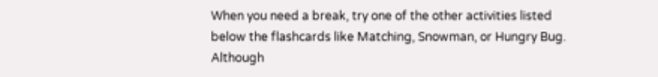When you need a break, try one of the other activities listed below the flashcards like Matching, Snowman, or Hungry Bug. Although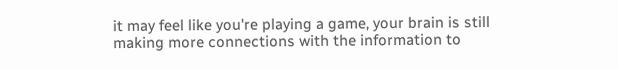it may feel like you're playing a game, your brain is still making more connections with the information to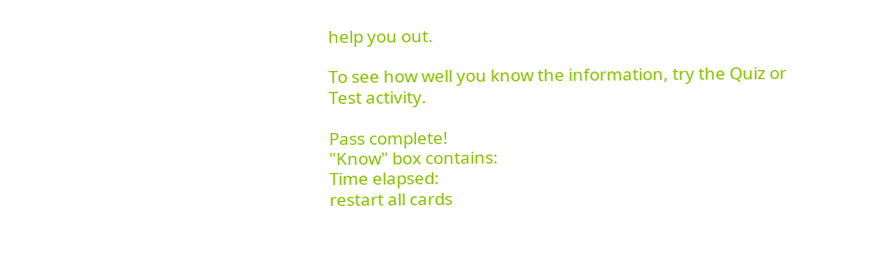help you out.

To see how well you know the information, try the Quiz or Test activity.

Pass complete!
"Know" box contains:
Time elapsed:
restart all cards